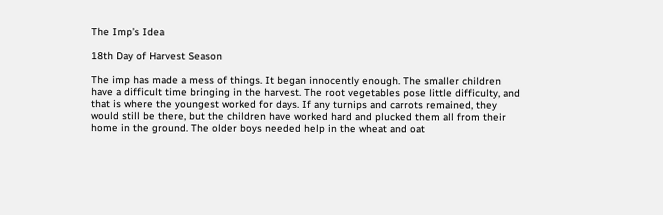The Imp’s Idea

18th Day of Harvest Season

The imp has made a mess of things. It began innocently enough. The smaller children have a difficult time bringing in the harvest. The root vegetables pose little difficulty, and that is where the youngest worked for days. If any turnips and carrots remained, they would still be there, but the children have worked hard and plucked them all from their home in the ground. The older boys needed help in the wheat and oat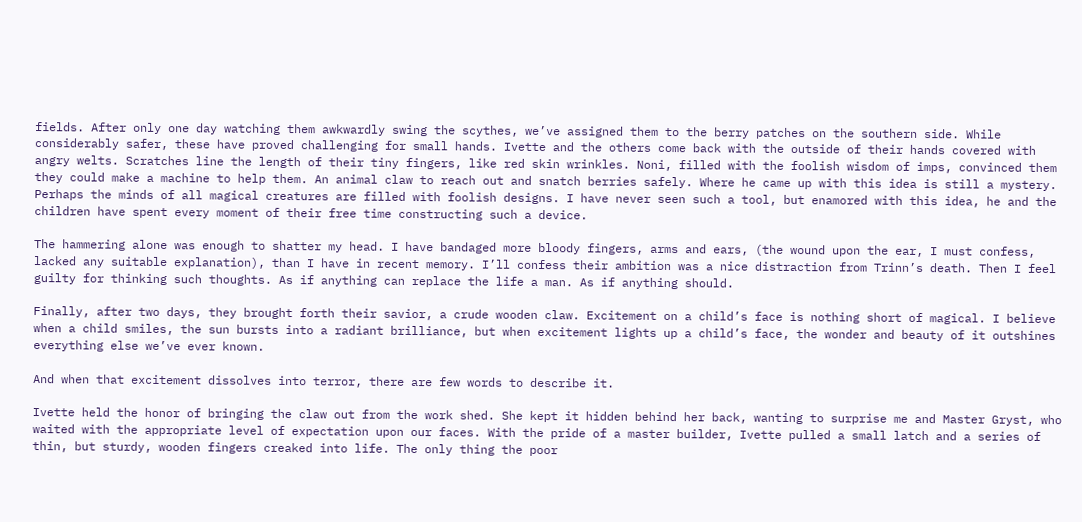fields. After only one day watching them awkwardly swing the scythes, we’ve assigned them to the berry patches on the southern side. While considerably safer, these have proved challenging for small hands. Ivette and the others come back with the outside of their hands covered with angry welts. Scratches line the length of their tiny fingers, like red skin wrinkles. Noni, filled with the foolish wisdom of imps, convinced them they could make a machine to help them. An animal claw to reach out and snatch berries safely. Where he came up with this idea is still a mystery. Perhaps the minds of all magical creatures are filled with foolish designs. I have never seen such a tool, but enamored with this idea, he and the children have spent every moment of their free time constructing such a device.

The hammering alone was enough to shatter my head. I have bandaged more bloody fingers, arms and ears, (the wound upon the ear, I must confess, lacked any suitable explanation), than I have in recent memory. I’ll confess their ambition was a nice distraction from Trinn’s death. Then I feel guilty for thinking such thoughts. As if anything can replace the life a man. As if anything should.

Finally, after two days, they brought forth their savior, a crude wooden claw. Excitement on a child’s face is nothing short of magical. I believe when a child smiles, the sun bursts into a radiant brilliance, but when excitement lights up a child’s face, the wonder and beauty of it outshines everything else we’ve ever known.

And when that excitement dissolves into terror, there are few words to describe it.

Ivette held the honor of bringing the claw out from the work shed. She kept it hidden behind her back, wanting to surprise me and Master Gryst, who waited with the appropriate level of expectation upon our faces. With the pride of a master builder, Ivette pulled a small latch and a series of thin, but sturdy, wooden fingers creaked into life. The only thing the poor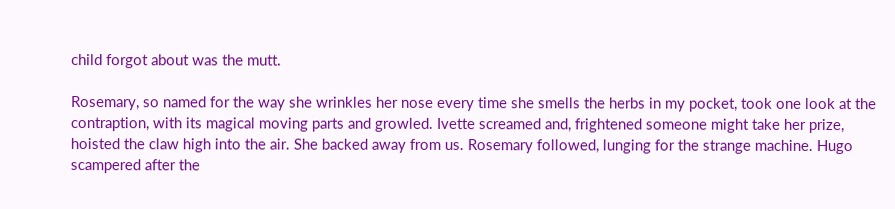child forgot about was the mutt.

Rosemary, so named for the way she wrinkles her nose every time she smells the herbs in my pocket, took one look at the contraption, with its magical moving parts and growled. Ivette screamed and, frightened someone might take her prize, hoisted the claw high into the air. She backed away from us. Rosemary followed, lunging for the strange machine. Hugo scampered after the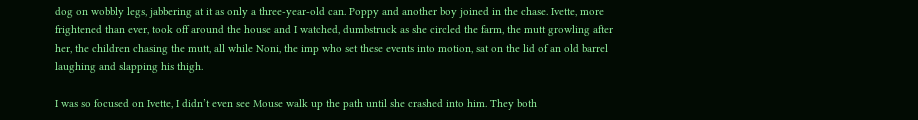dog on wobbly legs, jabbering at it as only a three-year-old can. Poppy and another boy joined in the chase. Ivette, more frightened than ever, took off around the house and I watched, dumbstruck as she circled the farm, the mutt growling after her, the children chasing the mutt, all while Noni, the imp who set these events into motion, sat on the lid of an old barrel laughing and slapping his thigh.

I was so focused on Ivette, I didn’t even see Mouse walk up the path until she crashed into him. They both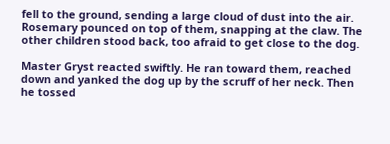fell to the ground, sending a large cloud of dust into the air. Rosemary pounced on top of them, snapping at the claw. The other children stood back, too afraid to get close to the dog.

Master Gryst reacted swiftly. He ran toward them, reached down and yanked the dog up by the scruff of her neck. Then he tossed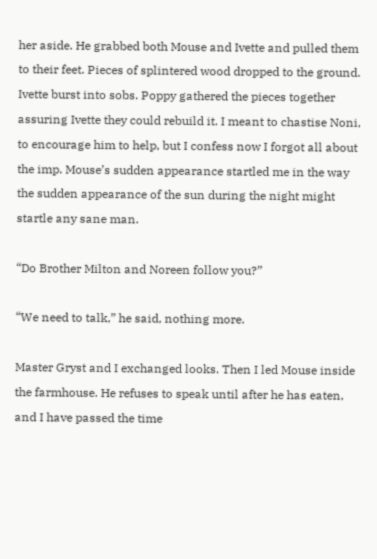her aside. He grabbed both Mouse and Ivette and pulled them to their feet. Pieces of splintered wood dropped to the ground. Ivette burst into sobs. Poppy gathered the pieces together assuring Ivette they could rebuild it. I meant to chastise Noni, to encourage him to help, but I confess now I forgot all about the imp. Mouse’s sudden appearance startled me in the way the sudden appearance of the sun during the night might startle any sane man.

“Do Brother Milton and Noreen follow you?”

“We need to talk,” he said, nothing more.

Master Gryst and I exchanged looks. Then I led Mouse inside the farmhouse. He refuses to speak until after he has eaten, and I have passed the time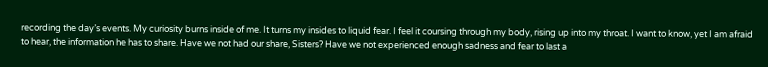recording the day’s events. My curiosity burns inside of me. It turns my insides to liquid fear. I feel it coursing through my body, rising up into my throat. I want to know, yet I am afraid to hear, the information he has to share. Have we not had our share, Sisters? Have we not experienced enough sadness and fear to last a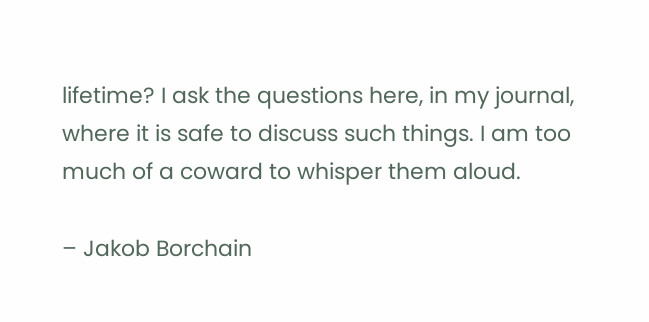lifetime? I ask the questions here, in my journal, where it is safe to discuss such things. I am too much of a coward to whisper them aloud.

– Jakob Borchain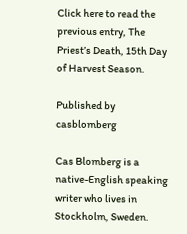Click here to read the previous entry, The Priest’s Death, 15th Day of Harvest Season.

Published by casblomberg

Cas Blomberg is a native-English speaking writer who lives in Stockholm, Sweden.